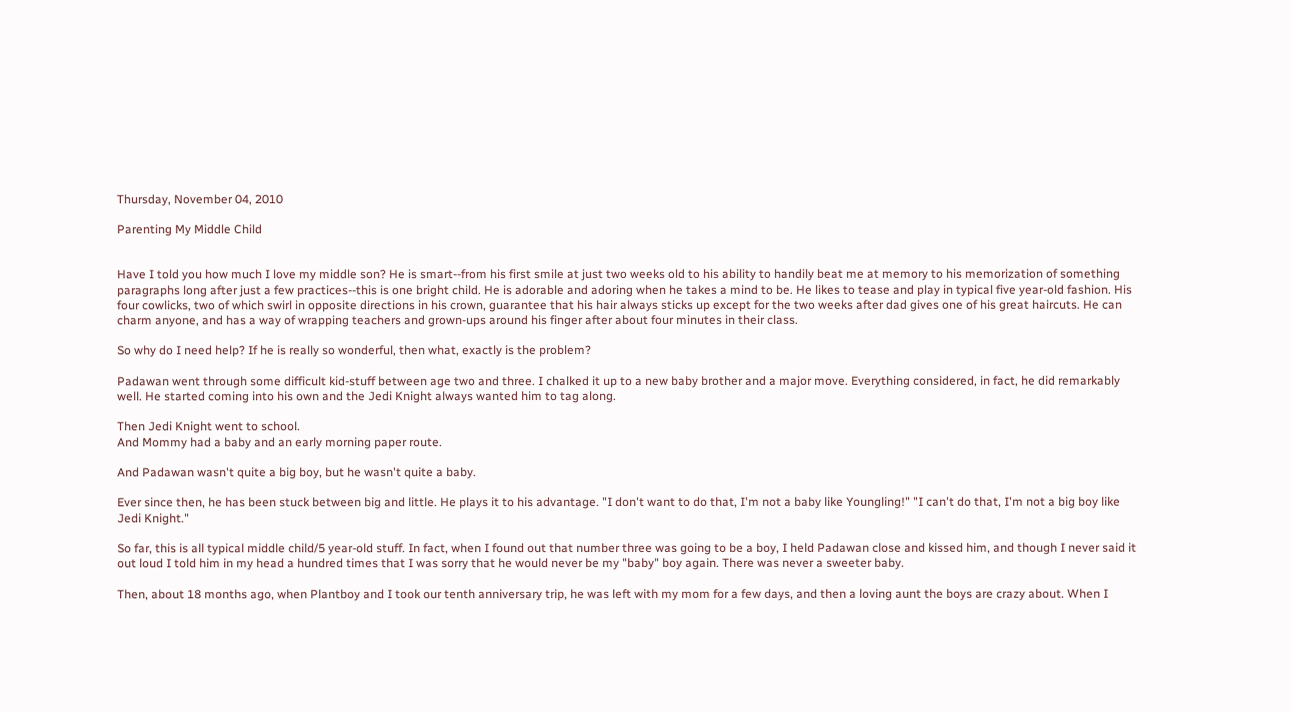Thursday, November 04, 2010

Parenting My Middle Child


Have I told you how much I love my middle son? He is smart--from his first smile at just two weeks old to his ability to handily beat me at memory to his memorization of something paragraphs long after just a few practices--this is one bright child. He is adorable and adoring when he takes a mind to be. He likes to tease and play in typical five year-old fashion. His four cowlicks, two of which swirl in opposite directions in his crown, guarantee that his hair always sticks up except for the two weeks after dad gives one of his great haircuts. He can charm anyone, and has a way of wrapping teachers and grown-ups around his finger after about four minutes in their class.

So why do I need help? If he is really so wonderful, then what, exactly is the problem?

Padawan went through some difficult kid-stuff between age two and three. I chalked it up to a new baby brother and a major move. Everything considered, in fact, he did remarkably well. He started coming into his own and the Jedi Knight always wanted him to tag along.

Then Jedi Knight went to school.
And Mommy had a baby and an early morning paper route.

And Padawan wasn't quite a big boy, but he wasn't quite a baby.

Ever since then, he has been stuck between big and little. He plays it to his advantage. "I don't want to do that, I'm not a baby like Youngling!" "I can't do that, I'm not a big boy like Jedi Knight."

So far, this is all typical middle child/5 year-old stuff. In fact, when I found out that number three was going to be a boy, I held Padawan close and kissed him, and though I never said it out loud I told him in my head a hundred times that I was sorry that he would never be my "baby" boy again. There was never a sweeter baby.

Then, about 18 months ago, when Plantboy and I took our tenth anniversary trip, he was left with my mom for a few days, and then a loving aunt the boys are crazy about. When I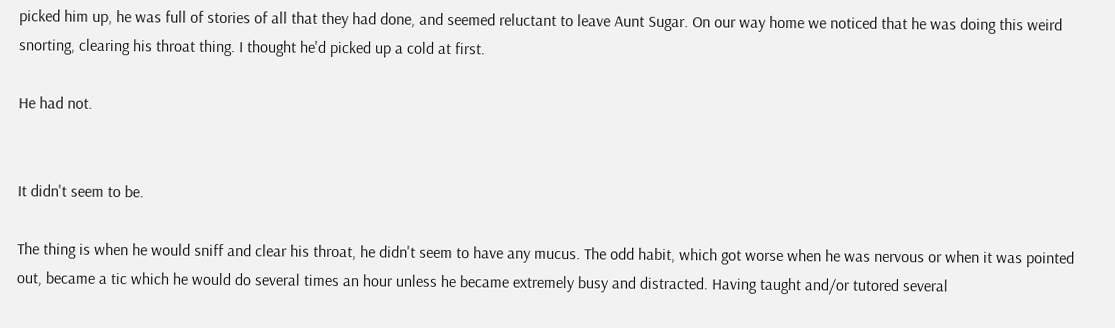picked him up, he was full of stories of all that they had done, and seemed reluctant to leave Aunt Sugar. On our way home we noticed that he was doing this weird snorting, clearing his throat thing. I thought he'd picked up a cold at first.

He had not.


It didn't seem to be.

The thing is when he would sniff and clear his throat, he didn't seem to have any mucus. The odd habit, which got worse when he was nervous or when it was pointed out, became a tic which he would do several times an hour unless he became extremely busy and distracted. Having taught and/or tutored several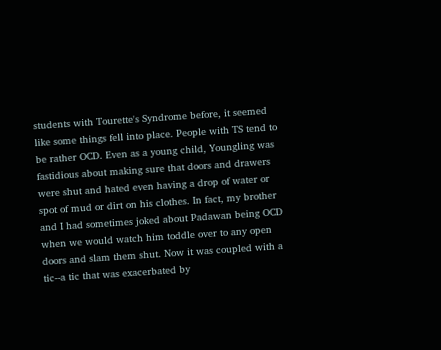students with Tourette's Syndrome before, it seemed like some things fell into place. People with TS tend to be rather OCD. Even as a young child, Youngling was fastidious about making sure that doors and drawers were shut and hated even having a drop of water or spot of mud or dirt on his clothes. In fact, my brother and I had sometimes joked about Padawan being OCD when we would watch him toddle over to any open doors and slam them shut. Now it was coupled with a tic--a tic that was exacerbated by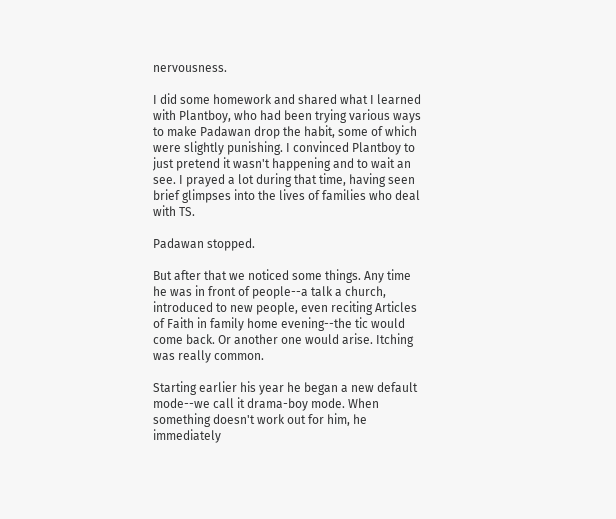nervousness.

I did some homework and shared what I learned with Plantboy, who had been trying various ways to make Padawan drop the habit, some of which were slightly punishing. I convinced Plantboy to just pretend it wasn't happening and to wait an see. I prayed a lot during that time, having seen brief glimpses into the lives of families who deal with TS.

Padawan stopped.

But after that we noticed some things. Any time he was in front of people--a talk a church, introduced to new people, even reciting Articles of Faith in family home evening--the tic would come back. Or another one would arise. Itching was really common.

Starting earlier his year he began a new default mode--we call it drama-boy mode. When something doesn't work out for him, he immediately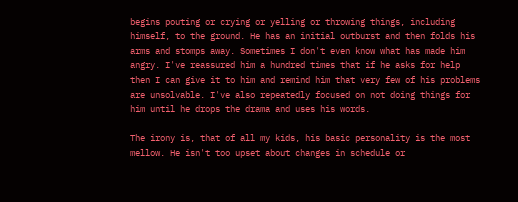begins pouting or crying or yelling or throwing things, including himself, to the ground. He has an initial outburst and then folds his arms and stomps away. Sometimes I don't even know what has made him angry. I've reassured him a hundred times that if he asks for help then I can give it to him and remind him that very few of his problems are unsolvable. I've also repeatedly focused on not doing things for him until he drops the drama and uses his words.

The irony is, that of all my kids, his basic personality is the most mellow. He isn't too upset about changes in schedule or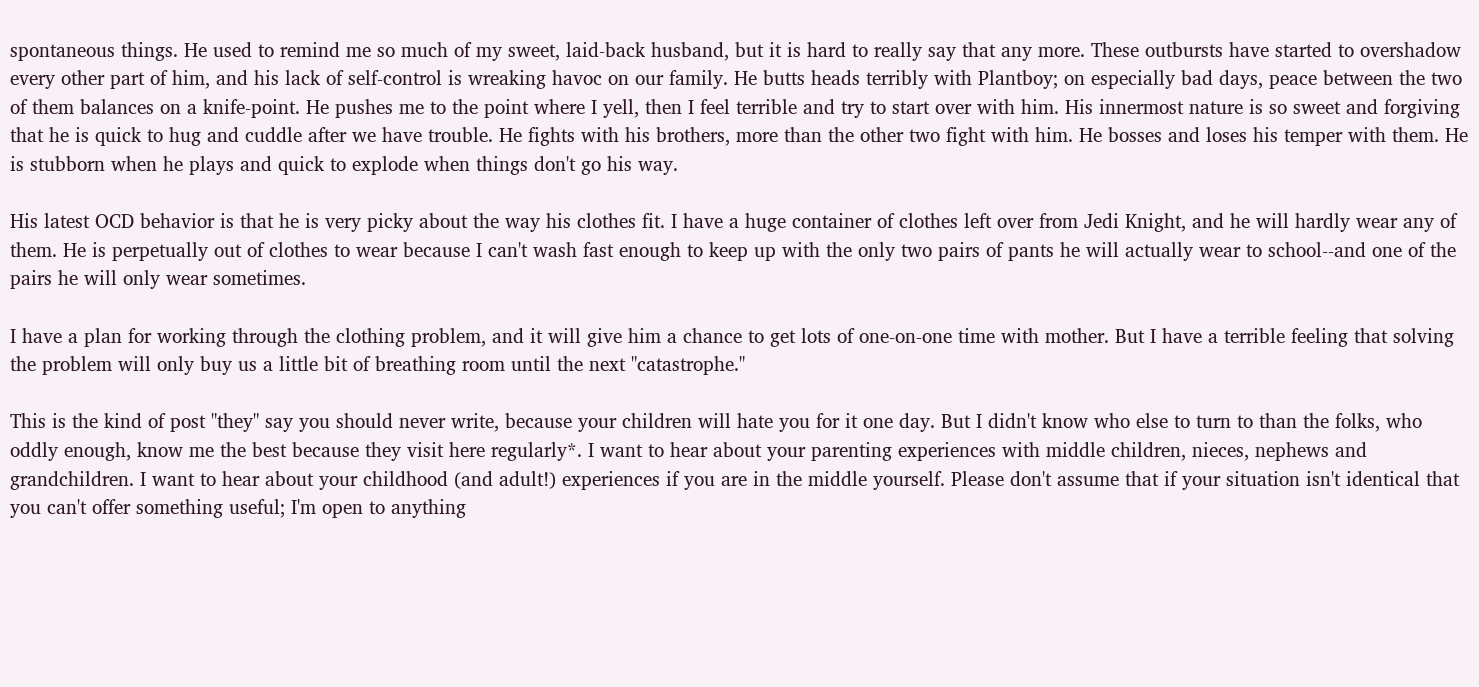spontaneous things. He used to remind me so much of my sweet, laid-back husband, but it is hard to really say that any more. These outbursts have started to overshadow every other part of him, and his lack of self-control is wreaking havoc on our family. He butts heads terribly with Plantboy; on especially bad days, peace between the two of them balances on a knife-point. He pushes me to the point where I yell, then I feel terrible and try to start over with him. His innermost nature is so sweet and forgiving that he is quick to hug and cuddle after we have trouble. He fights with his brothers, more than the other two fight with him. He bosses and loses his temper with them. He is stubborn when he plays and quick to explode when things don't go his way.

His latest OCD behavior is that he is very picky about the way his clothes fit. I have a huge container of clothes left over from Jedi Knight, and he will hardly wear any of them. He is perpetually out of clothes to wear because I can't wash fast enough to keep up with the only two pairs of pants he will actually wear to school--and one of the pairs he will only wear sometimes.

I have a plan for working through the clothing problem, and it will give him a chance to get lots of one-on-one time with mother. But I have a terrible feeling that solving the problem will only buy us a little bit of breathing room until the next "catastrophe."

This is the kind of post "they" say you should never write, because your children will hate you for it one day. But I didn't know who else to turn to than the folks, who oddly enough, know me the best because they visit here regularly*. I want to hear about your parenting experiences with middle children, nieces, nephews and grandchildren. I want to hear about your childhood (and adult!) experiences if you are in the middle yourself. Please don't assume that if your situation isn't identical that you can't offer something useful; I'm open to anything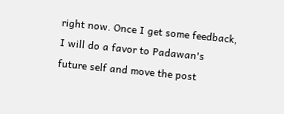right now. Once I get some feedback, I will do a favor to Padawan's future self and move the post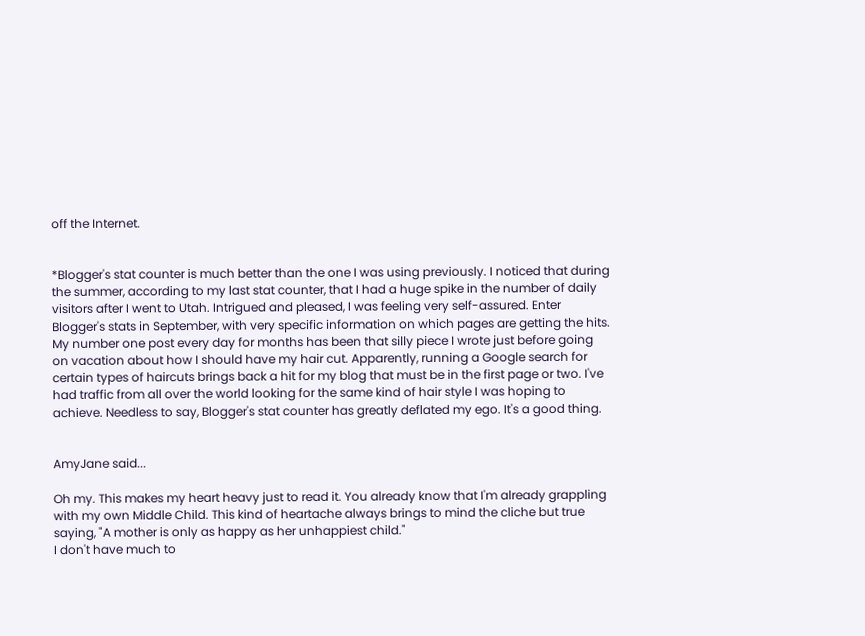off the Internet.


*Blogger's stat counter is much better than the one I was using previously. I noticed that during the summer, according to my last stat counter, that I had a huge spike in the number of daily visitors after I went to Utah. Intrigued and pleased, I was feeling very self-assured. Enter Blogger's stats in September, with very specific information on which pages are getting the hits. My number one post every day for months has been that silly piece I wrote just before going on vacation about how I should have my hair cut. Apparently, running a Google search for certain types of haircuts brings back a hit for my blog that must be in the first page or two. I've had traffic from all over the world looking for the same kind of hair style I was hoping to achieve. Needless to say, Blogger's stat counter has greatly deflated my ego. It's a good thing.


AmyJane said...

Oh my. This makes my heart heavy just to read it. You already know that I'm already grappling with my own Middle Child. This kind of heartache always brings to mind the cliche but true saying, "A mother is only as happy as her unhappiest child."
I don't have much to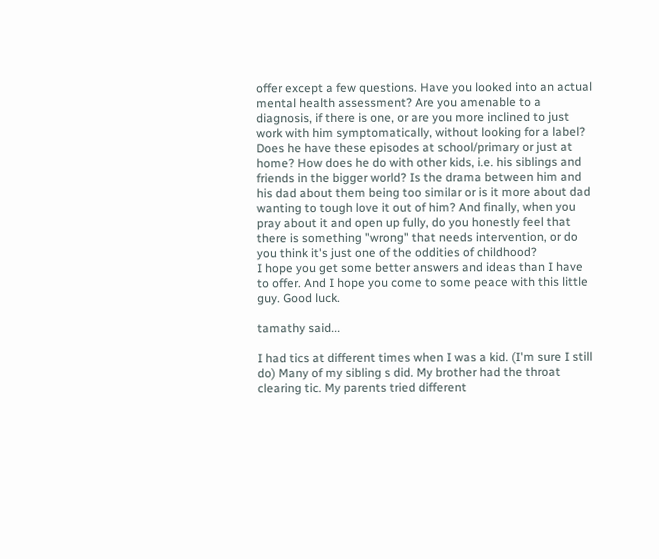offer except a few questions. Have you looked into an actual mental health assessment? Are you amenable to a diagnosis, if there is one, or are you more inclined to just work with him symptomatically, without looking for a label? Does he have these episodes at school/primary or just at home? How does he do with other kids, i.e. his siblings and friends in the bigger world? Is the drama between him and his dad about them being too similar or is it more about dad wanting to tough love it out of him? And finally, when you pray about it and open up fully, do you honestly feel that there is something "wrong" that needs intervention, or do you think it's just one of the oddities of childhood?
I hope you get some better answers and ideas than I have to offer. And I hope you come to some peace with this little guy. Good luck.

tamathy said...

I had tics at different times when I was a kid. (I'm sure I still do) Many of my sibling s did. My brother had the throat clearing tic. My parents tried different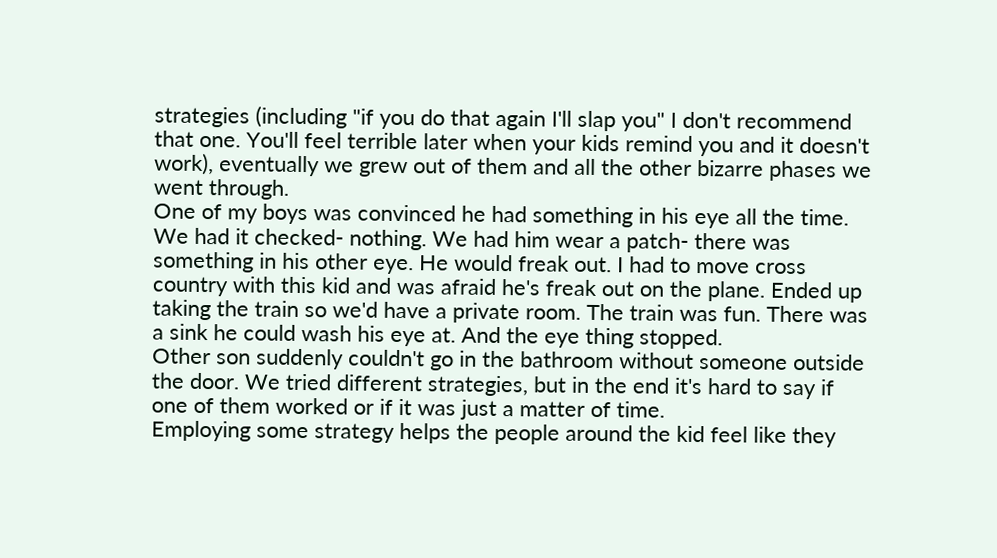strategies (including "if you do that again I'll slap you" I don't recommend that one. You'll feel terrible later when your kids remind you and it doesn't work), eventually we grew out of them and all the other bizarre phases we went through.
One of my boys was convinced he had something in his eye all the time. We had it checked- nothing. We had him wear a patch- there was something in his other eye. He would freak out. I had to move cross country with this kid and was afraid he's freak out on the plane. Ended up taking the train so we'd have a private room. The train was fun. There was a sink he could wash his eye at. And the eye thing stopped.
Other son suddenly couldn't go in the bathroom without someone outside the door. We tried different strategies, but in the end it's hard to say if one of them worked or if it was just a matter of time.
Employing some strategy helps the people around the kid feel like they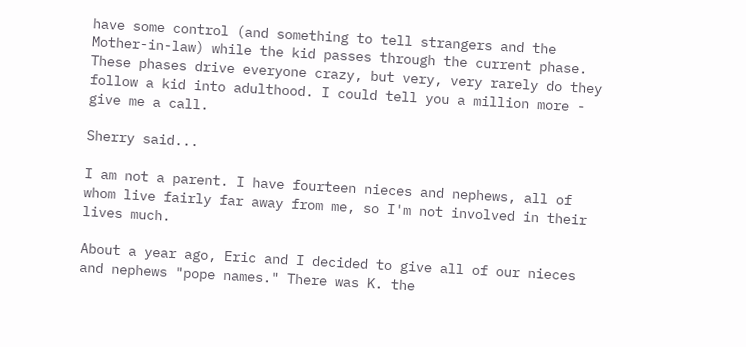have some control (and something to tell strangers and the Mother-in-law) while the kid passes through the current phase.
These phases drive everyone crazy, but very, very rarely do they follow a kid into adulthood. I could tell you a million more - give me a call.

Sherry said...

I am not a parent. I have fourteen nieces and nephews, all of whom live fairly far away from me, so I'm not involved in their lives much.

About a year ago, Eric and I decided to give all of our nieces and nephews "pope names." There was K. the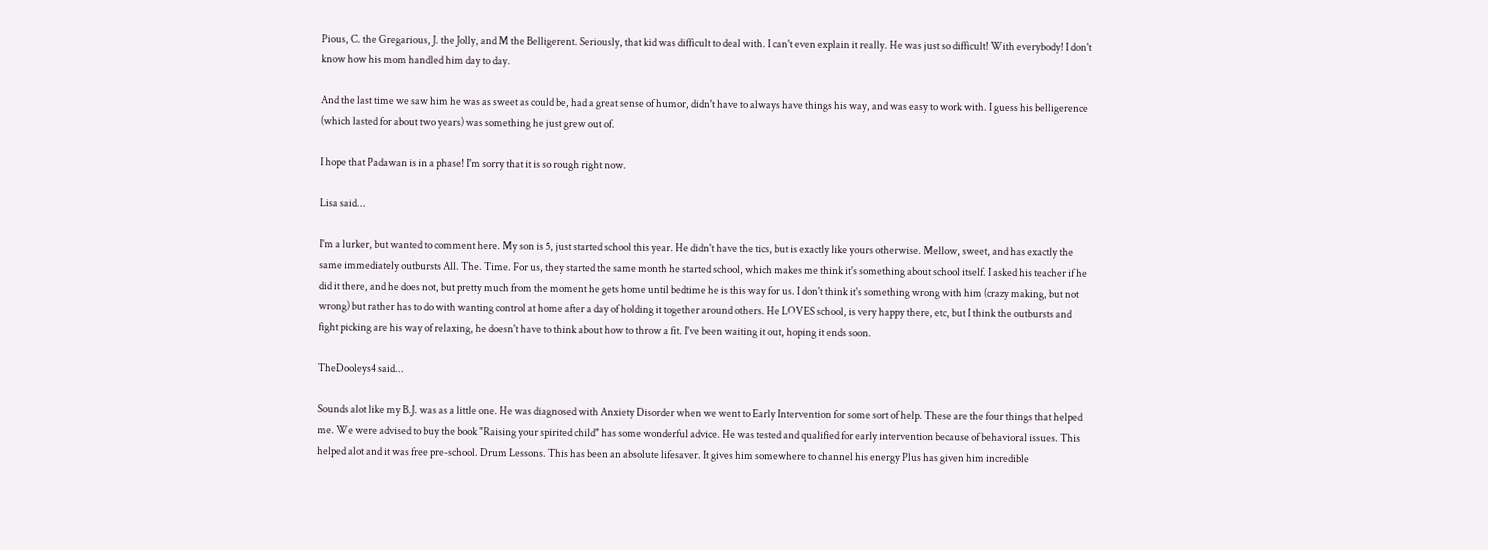Pious, C. the Gregarious, J. the Jolly, and M the Belligerent. Seriously, that kid was difficult to deal with. I can't even explain it really. He was just so difficult! With everybody! I don't know how his mom handled him day to day.

And the last time we saw him he was as sweet as could be, had a great sense of humor, didn't have to always have things his way, and was easy to work with. I guess his belligerence (which lasted for about two years) was something he just grew out of.

I hope that Padawan is in a phase! I'm sorry that it is so rough right now.

Lisa said...

I'm a lurker, but wanted to comment here. My son is 5, just started school this year. He didn't have the tics, but is exactly like yours otherwise. Mellow, sweet, and has exactly the same immediately outbursts All. The. Time. For us, they started the same month he started school, which makes me think it's something about school itself. I asked his teacher if he did it there, and he does not, but pretty much from the moment he gets home until bedtime he is this way for us. I don't think it's something wrong with him (crazy making, but not wrong) but rather has to do with wanting control at home after a day of holding it together around others. He LOVES school, is very happy there, etc, but I think the outbursts and fight picking are his way of relaxing, he doesn't have to think about how to throw a fit. I've been waiting it out, hoping it ends soon.

TheDooleys4 said...

Sounds alot like my B.J. was as a little one. He was diagnosed with Anxiety Disorder when we went to Early Intervention for some sort of help. These are the four things that helped me. We were advised to buy the book "Raising your spirited child" has some wonderful advice. He was tested and qualified for early intervention because of behavioral issues. This helped alot and it was free pre-school. Drum Lessons. This has been an absolute lifesaver. It gives him somewhere to channel his energy Plus has given him incredible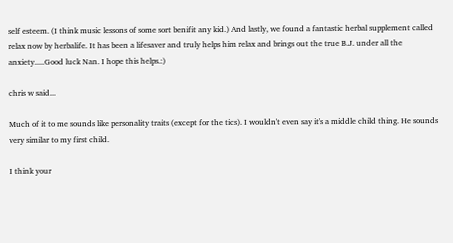self esteem. (I think music lessons of some sort benifit any kid.) And lastly, we found a fantastic herbal supplement called relax now by herbalife. It has been a lifesaver and truly helps him relax and brings out the true B.J. under all the anxiety.....Good luck Nan. I hope this helps.:)

chris w said...

Much of it to me sounds like personality traits (except for the tics). I wouldn't even say it's a middle child thing. He sounds very similar to my first child.

I think your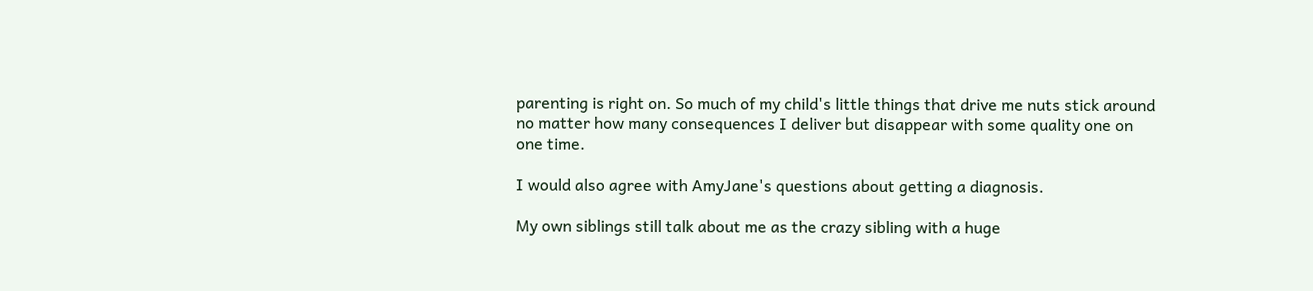parenting is right on. So much of my child's little things that drive me nuts stick around no matter how many consequences I deliver but disappear with some quality one on one time.

I would also agree with AmyJane's questions about getting a diagnosis.

My own siblings still talk about me as the crazy sibling with a huge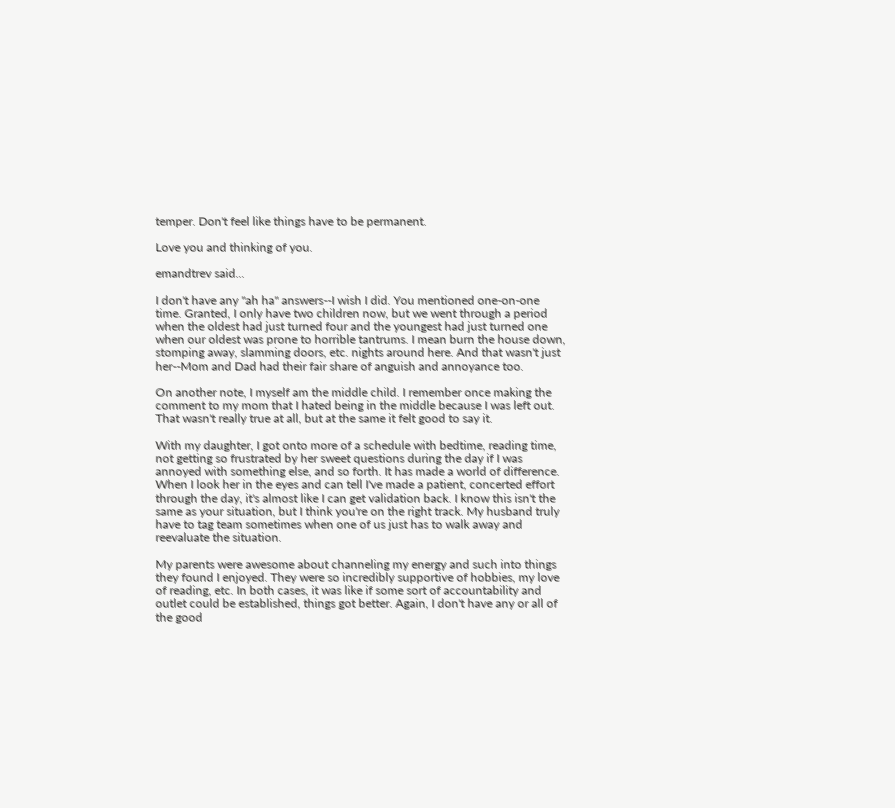temper. Don't feel like things have to be permanent.

Love you and thinking of you.

emandtrev said...

I don't have any "ah ha" answers--I wish I did. You mentioned one-on-one time. Granted, I only have two children now, but we went through a period when the oldest had just turned four and the youngest had just turned one when our oldest was prone to horrible tantrums. I mean burn the house down, stomping away, slamming doors, etc. nights around here. And that wasn't just her--Mom and Dad had their fair share of anguish and annoyance too.

On another note, I myself am the middle child. I remember once making the comment to my mom that I hated being in the middle because I was left out. That wasn't really true at all, but at the same it felt good to say it.

With my daughter, I got onto more of a schedule with bedtime, reading time, not getting so frustrated by her sweet questions during the day if I was annoyed with something else, and so forth. It has made a world of difference. When I look her in the eyes and can tell I've made a patient, concerted effort through the day, it's almost like I can get validation back. I know this isn't the same as your situation, but I think you're on the right track. My husband truly have to tag team sometimes when one of us just has to walk away and reevaluate the situation.

My parents were awesome about channeling my energy and such into things they found I enjoyed. They were so incredibly supportive of hobbies, my love of reading, etc. In both cases, it was like if some sort of accountability and outlet could be established, things got better. Again, I don't have any or all of the good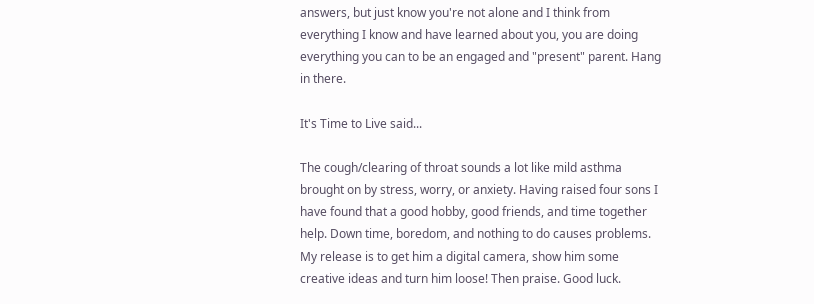answers, but just know you're not alone and I think from everything I know and have learned about you, you are doing everything you can to be an engaged and "present" parent. Hang in there.

It's Time to Live said...

The cough/clearing of throat sounds a lot like mild asthma brought on by stress, worry, or anxiety. Having raised four sons I have found that a good hobby, good friends, and time together help. Down time, boredom, and nothing to do causes problems.
My release is to get him a digital camera, show him some creative ideas and turn him loose! Then praise. Good luck.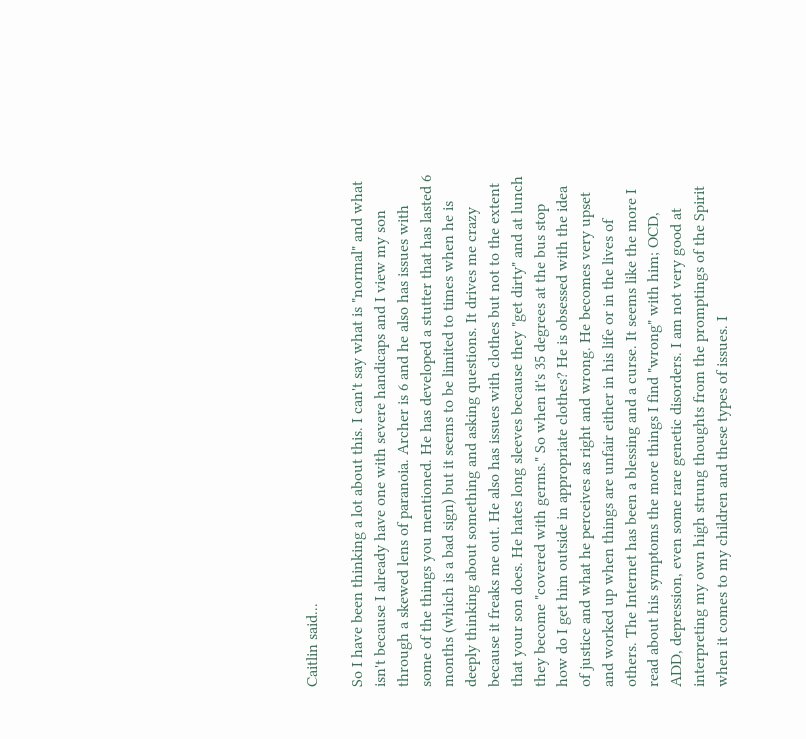Caitlin said...

So I have been thinking a lot about this. I can't say what is "normal" and what isn't because I already have one with severe handicaps and I view my son through a skewed lens of paranoia. Archer is 6 and he also has issues with some of the things you mentioned. He has developed a stutter that has lasted 6 months (which is a bad sign) but it seems to be limited to times when he is deeply thinking about something and asking questions. It drives me crazy because it freaks me out. He also has issues with clothes but not to the extent that your son does. He hates long sleeves because they "get dirty" and at lunch they become "covered with germs." So when it's 35 degrees at the bus stop how do I get him outside in appropriate clothes? He is obsessed with the idea of justice and what he perceives as right and wrong. He becomes very upset and worked up when things are unfair either in his life or in the lives of others. The Internet has been a blessing and a curse. It seems like the more I read about his symptoms the more things I find "wrong" with him; OCD, ADD, depression, even some rare genetic disorders. I am not very good at interpreting my own high strung thoughts from the promptings of the Spirit when it comes to my children and these types of issues. I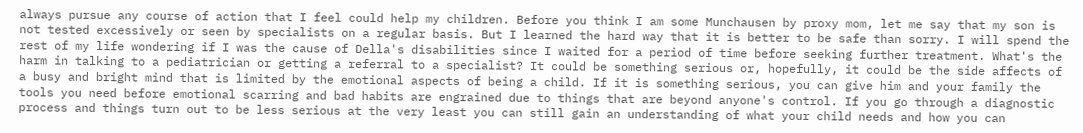always pursue any course of action that I feel could help my children. Before you think I am some Munchausen by proxy mom, let me say that my son is not tested excessively or seen by specialists on a regular basis. But I learned the hard way that it is better to be safe than sorry. I will spend the rest of my life wondering if I was the cause of Della's disabilities since I waited for a period of time before seeking further treatment. What's the harm in talking to a pediatrician or getting a referral to a specialist? It could be something serious or, hopefully, it could be the side affects of a busy and bright mind that is limited by the emotional aspects of being a child. If it is something serious, you can give him and your family the tools you need before emotional scarring and bad habits are engrained due to things that are beyond anyone's control. If you go through a diagnostic process and things turn out to be less serious at the very least you can still gain an understanding of what your child needs and how you can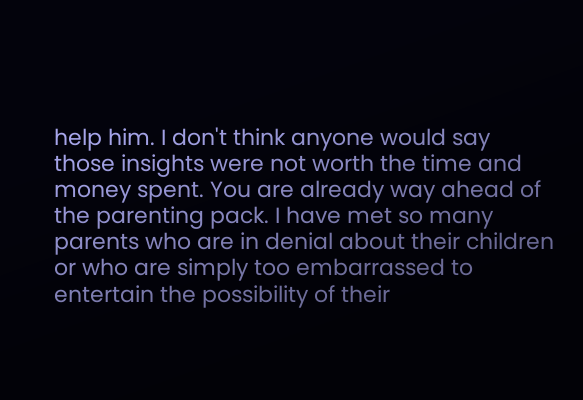help him. I don't think anyone would say those insights were not worth the time and money spent. You are already way ahead of the parenting pack. I have met so many parents who are in denial about their children or who are simply too embarrassed to entertain the possibility of their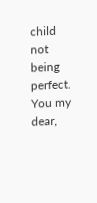child not being perfect. You my dear,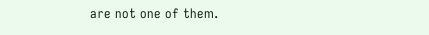are not one of them.